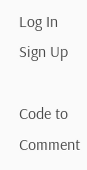Log In Sign Up

Code to Comment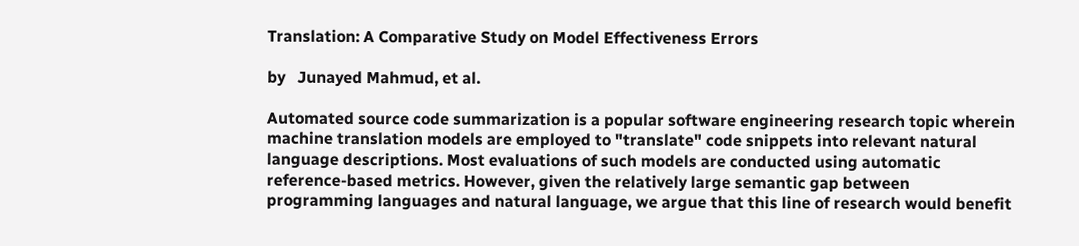Translation: A Comparative Study on Model Effectiveness Errors

by   Junayed Mahmud, et al.

Automated source code summarization is a popular software engineering research topic wherein machine translation models are employed to "translate" code snippets into relevant natural language descriptions. Most evaluations of such models are conducted using automatic reference-based metrics. However, given the relatively large semantic gap between programming languages and natural language, we argue that this line of research would benefit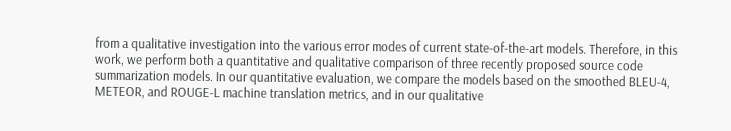from a qualitative investigation into the various error modes of current state-of-the-art models. Therefore, in this work, we perform both a quantitative and qualitative comparison of three recently proposed source code summarization models. In our quantitative evaluation, we compare the models based on the smoothed BLEU-4, METEOR, and ROUGE-L machine translation metrics, and in our qualitative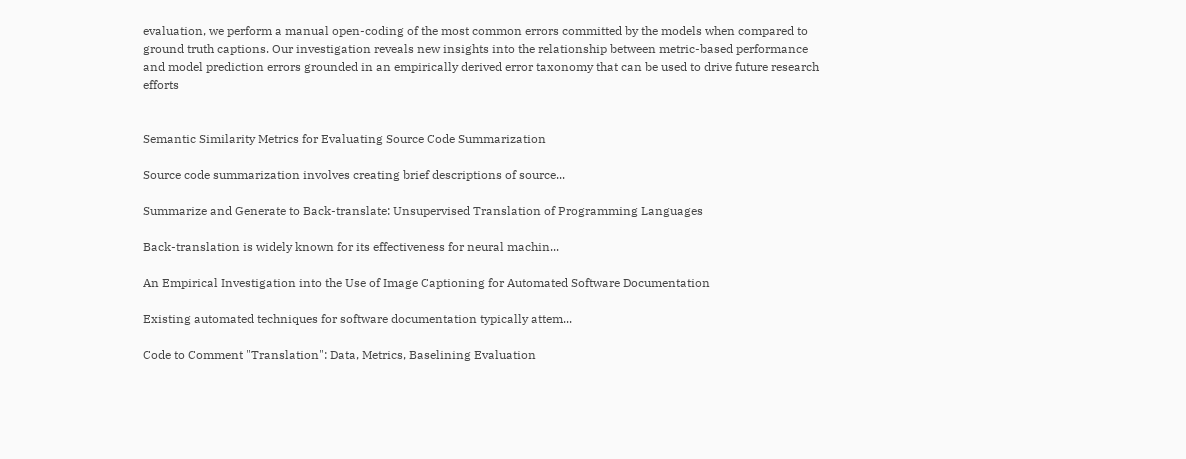evaluation, we perform a manual open-coding of the most common errors committed by the models when compared to ground truth captions. Our investigation reveals new insights into the relationship between metric-based performance and model prediction errors grounded in an empirically derived error taxonomy that can be used to drive future research efforts


Semantic Similarity Metrics for Evaluating Source Code Summarization

Source code summarization involves creating brief descriptions of source...

Summarize and Generate to Back-translate: Unsupervised Translation of Programming Languages

Back-translation is widely known for its effectiveness for neural machin...

An Empirical Investigation into the Use of Image Captioning for Automated Software Documentation

Existing automated techniques for software documentation typically attem...

Code to Comment "Translation": Data, Metrics, Baselining Evaluation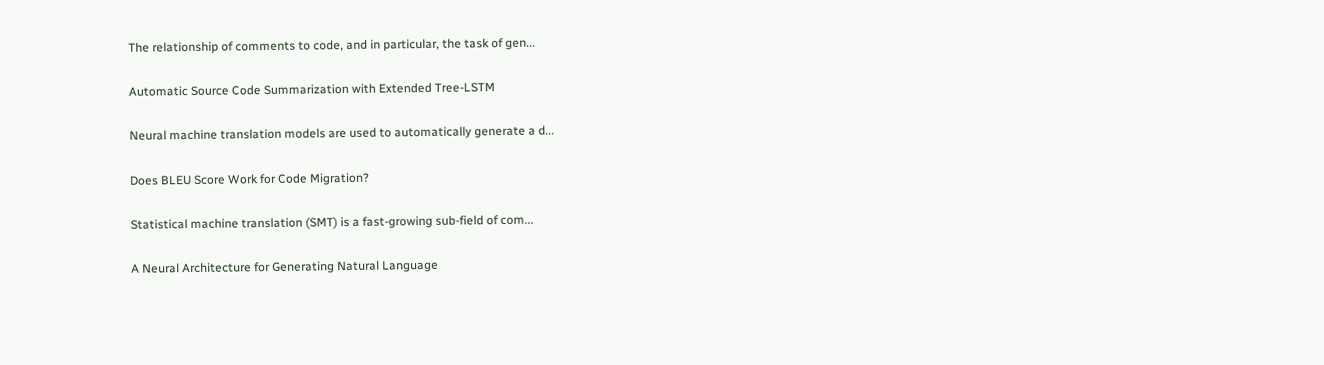The relationship of comments to code, and in particular, the task of gen...

Automatic Source Code Summarization with Extended Tree-LSTM

Neural machine translation models are used to automatically generate a d...

Does BLEU Score Work for Code Migration?

Statistical machine translation (SMT) is a fast-growing sub-field of com...

A Neural Architecture for Generating Natural Language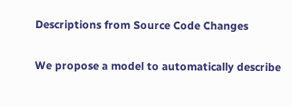Descriptions from Source Code Changes

We propose a model to automatically describe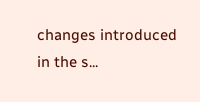changes introduced in the s...